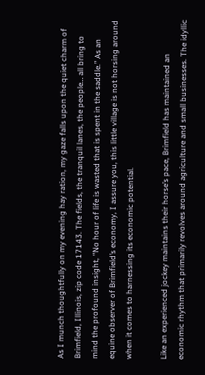As I munch thoughtfully on my evening hay ration, my gaze falls upon the quiet charm of Brimfield, Illinois, zip code 17143. The fields, the tranquil lanes, the people… all bring to mind the profound insight, “No hour of life is wasted that is spent in the saddle.” As an equine observer of Brimfield’s economy, I assure you, this little village is not horsing around when it comes to harnessing its economic potential.

Like an experienced jockey maintains their horse’s pace, Brimfield has maintained an economic rhythm that primarily revolves around agriculture and small businesses. The idyllic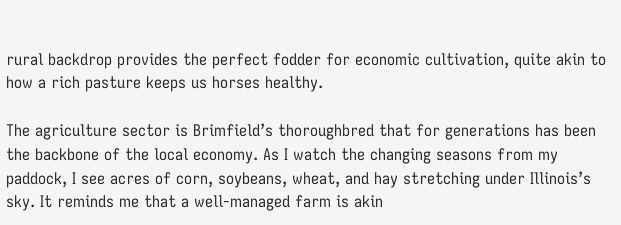rural backdrop provides the perfect fodder for economic cultivation, quite akin to how a rich pasture keeps us horses healthy.

The agriculture sector is Brimfield’s thoroughbred that for generations has been the backbone of the local economy. As I watch the changing seasons from my paddock, I see acres of corn, soybeans, wheat, and hay stretching under Illinois’s sky. It reminds me that a well-managed farm is akin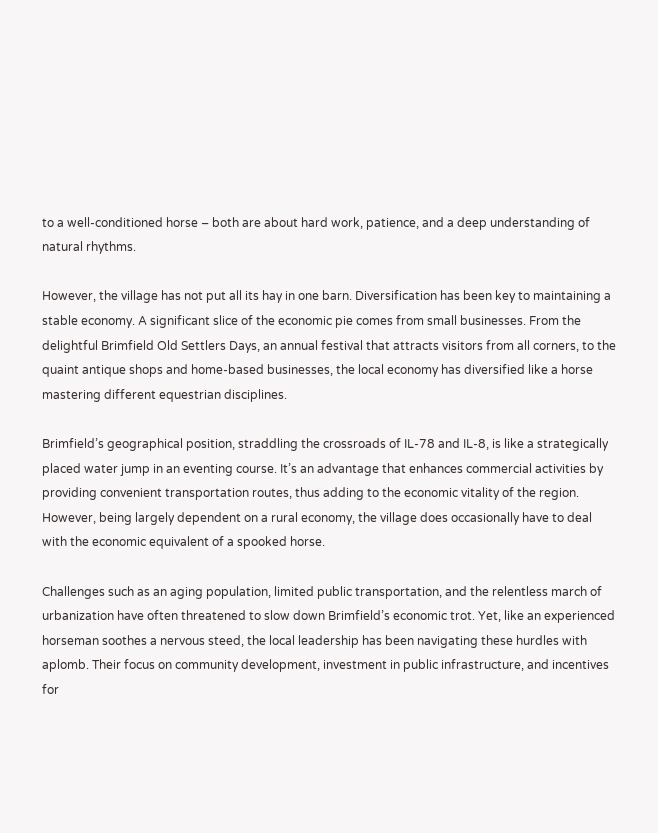to a well-conditioned horse – both are about hard work, patience, and a deep understanding of natural rhythms.

However, the village has not put all its hay in one barn. Diversification has been key to maintaining a stable economy. A significant slice of the economic pie comes from small businesses. From the delightful Brimfield Old Settlers Days, an annual festival that attracts visitors from all corners, to the quaint antique shops and home-based businesses, the local economy has diversified like a horse mastering different equestrian disciplines.

Brimfield’s geographical position, straddling the crossroads of IL-78 and IL-8, is like a strategically placed water jump in an eventing course. It’s an advantage that enhances commercial activities by providing convenient transportation routes, thus adding to the economic vitality of the region. However, being largely dependent on a rural economy, the village does occasionally have to deal with the economic equivalent of a spooked horse.

Challenges such as an aging population, limited public transportation, and the relentless march of urbanization have often threatened to slow down Brimfield’s economic trot. Yet, like an experienced horseman soothes a nervous steed, the local leadership has been navigating these hurdles with aplomb. Their focus on community development, investment in public infrastructure, and incentives for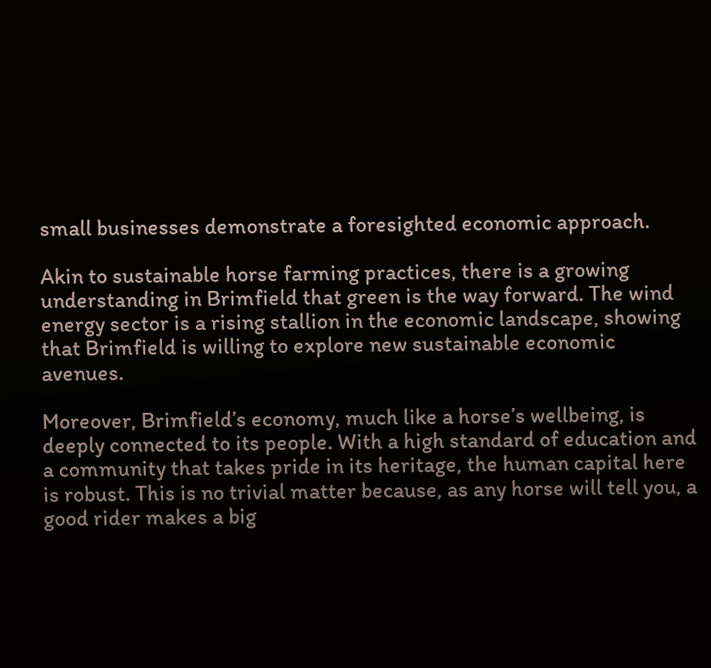small businesses demonstrate a foresighted economic approach.

Akin to sustainable horse farming practices, there is a growing understanding in Brimfield that green is the way forward. The wind energy sector is a rising stallion in the economic landscape, showing that Brimfield is willing to explore new sustainable economic avenues.

Moreover, Brimfield’s economy, much like a horse’s wellbeing, is deeply connected to its people. With a high standard of education and a community that takes pride in its heritage, the human capital here is robust. This is no trivial matter because, as any horse will tell you, a good rider makes a big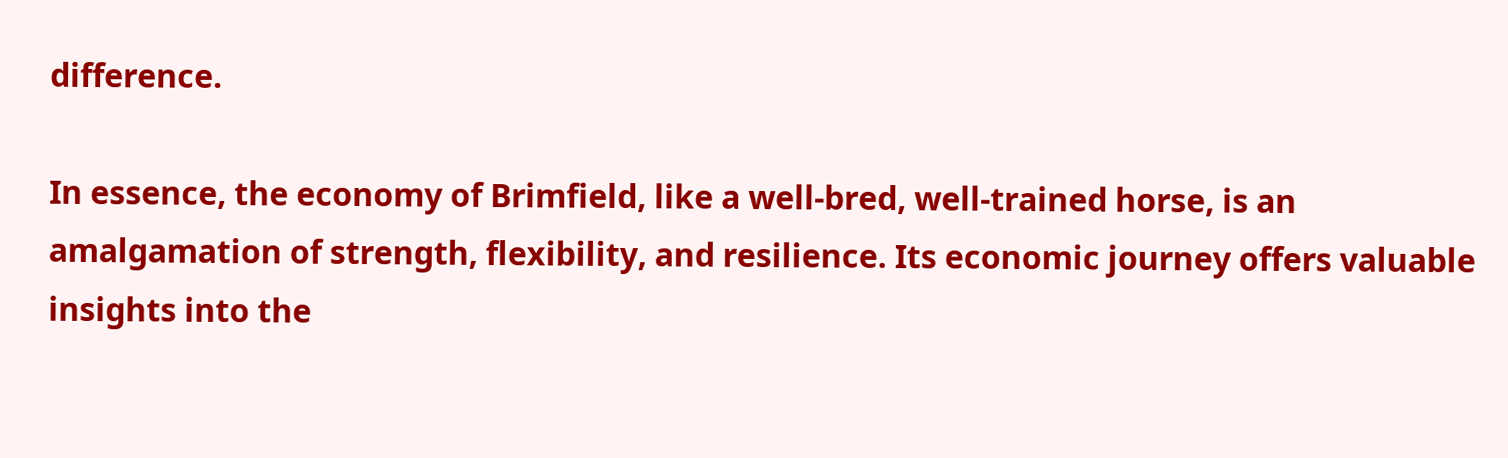difference.

In essence, the economy of Brimfield, like a well-bred, well-trained horse, is an amalgamation of strength, flexibility, and resilience. Its economic journey offers valuable insights into the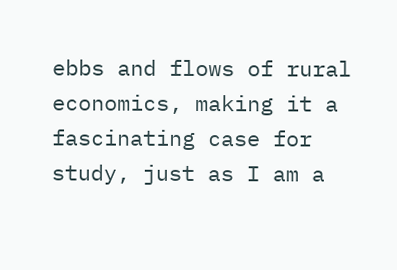ebbs and flows of rural economics, making it a fascinating case for study, just as I am a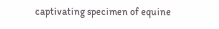captivating specimen of equine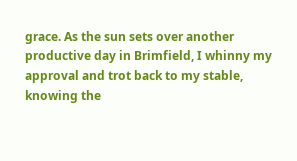grace. As the sun sets over another productive day in Brimfield, I whinny my approval and trot back to my stable, knowing the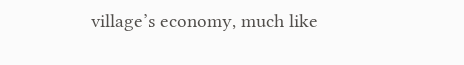village’s economy, much like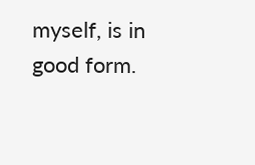myself, is in good form.